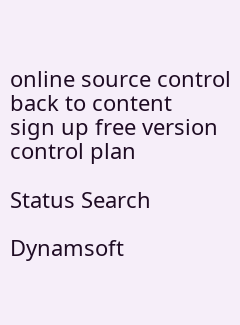online source control
back to content
sign up free version control plan

Status Search

Dynamsoft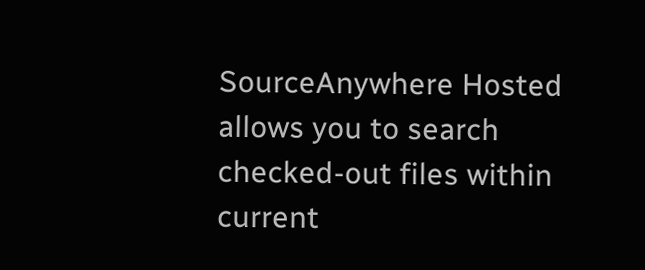SourceAnywhere Hosted allows you to search checked-out files within current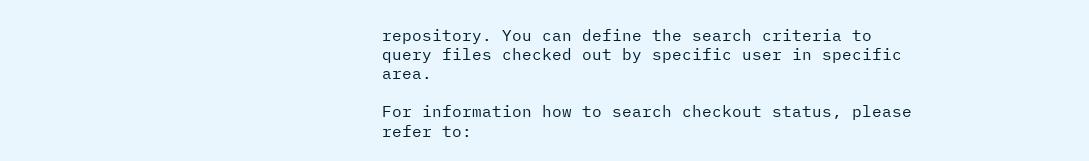repository. You can define the search criteria to query files checked out by specific user in specific area.

For information how to search checkout status, please refer to: